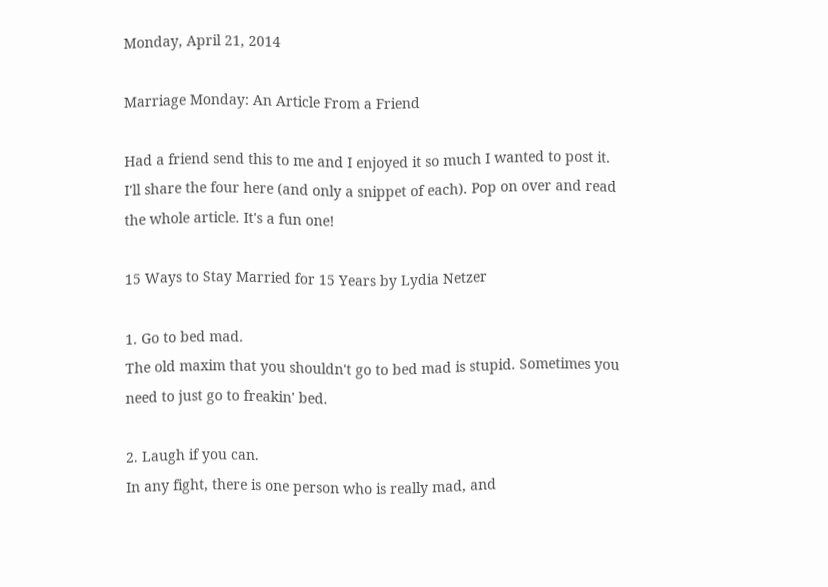Monday, April 21, 2014

Marriage Monday: An Article From a Friend

Had a friend send this to me and I enjoyed it so much I wanted to post it. I'll share the four here (and only a snippet of each). Pop on over and read the whole article. It's a fun one!

15 Ways to Stay Married for 15 Years by Lydia Netzer

1. Go to bed mad.
The old maxim that you shouldn't go to bed mad is stupid. Sometimes you need to just go to freakin' bed.

2. Laugh if you can.
In any fight, there is one person who is really mad, and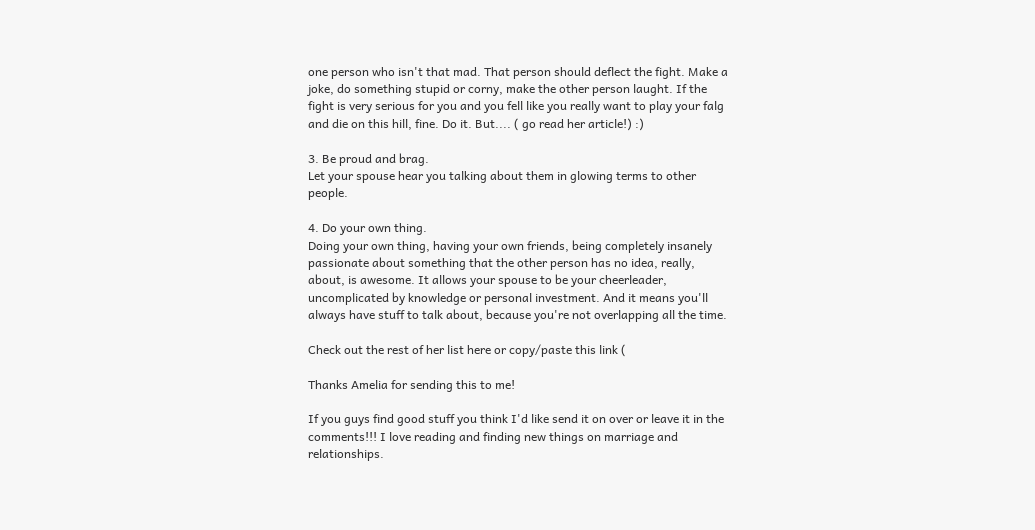one person who isn't that mad. That person should deflect the fight. Make a joke, do something stupid or corny, make the other person laught. If the fight is very serious for you and you fell like you really want to play your falg and die on this hill, fine. Do it. But.... ( go read her article!) :)

3. Be proud and brag.
Let your spouse hear you talking about them in glowing terms to other people.

4. Do your own thing.
Doing your own thing, having your own friends, being completely insanely passionate about something that the other person has no idea, really, about, is awesome. It allows your spouse to be your cheerleader, uncomplicated by knowledge or personal investment. And it means you'll always have stuff to talk about, because you're not overlapping all the time.

Check out the rest of her list here or copy/paste this link (

Thanks Amelia for sending this to me!

If you guys find good stuff you think I'd like send it on over or leave it in the comments!!! I love reading and finding new things on marriage and relationships.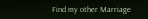Find my other Marriage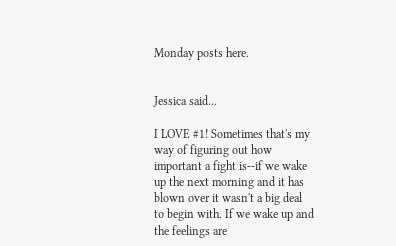Monday posts here.


Jessica said...

I LOVE #1! Sometimes that's my way of figuring out how important a fight is--if we wake up the next morning and it has blown over it wasn't a big deal to begin with. If we wake up and the feelings are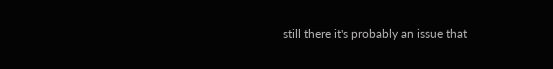still there it's probably an issue that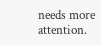needs more attention.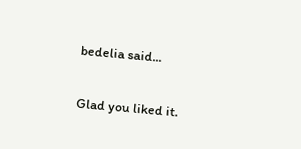bedelia said...

Glad you liked it.